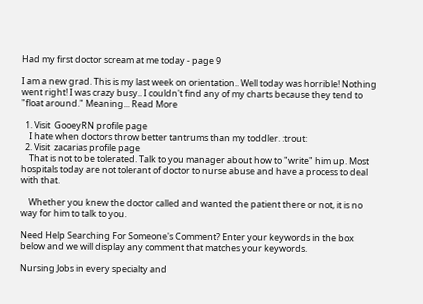Had my first doctor scream at me today - page 9

I am a new grad. This is my last week on orientation.. Well today was horrible! Nothing went right! I was crazy busy.. I couldn't find any of my charts because they tend to "float around." Meaning... Read More

  1. Visit  GooeyRN profile page
    I hate when doctors throw better tantrums than my toddler. :trout:
  2. Visit  zacarias profile page
    That is not to be tolerated. Talk to you manager about how to "write" him up. Most hospitals today are not tolerant of doctor to nurse abuse and have a process to deal with that.

    Whether you knew the doctor called and wanted the patient there or not, it is no way for him to talk to you.

Need Help Searching For Someone's Comment? Enter your keywords in the box below and we will display any comment that matches your keywords.

Nursing Jobs in every specialty and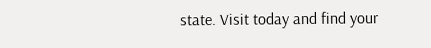state. Visit today and find your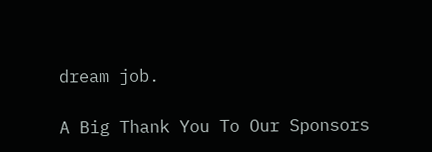dream job.

A Big Thank You To Our Sponsors